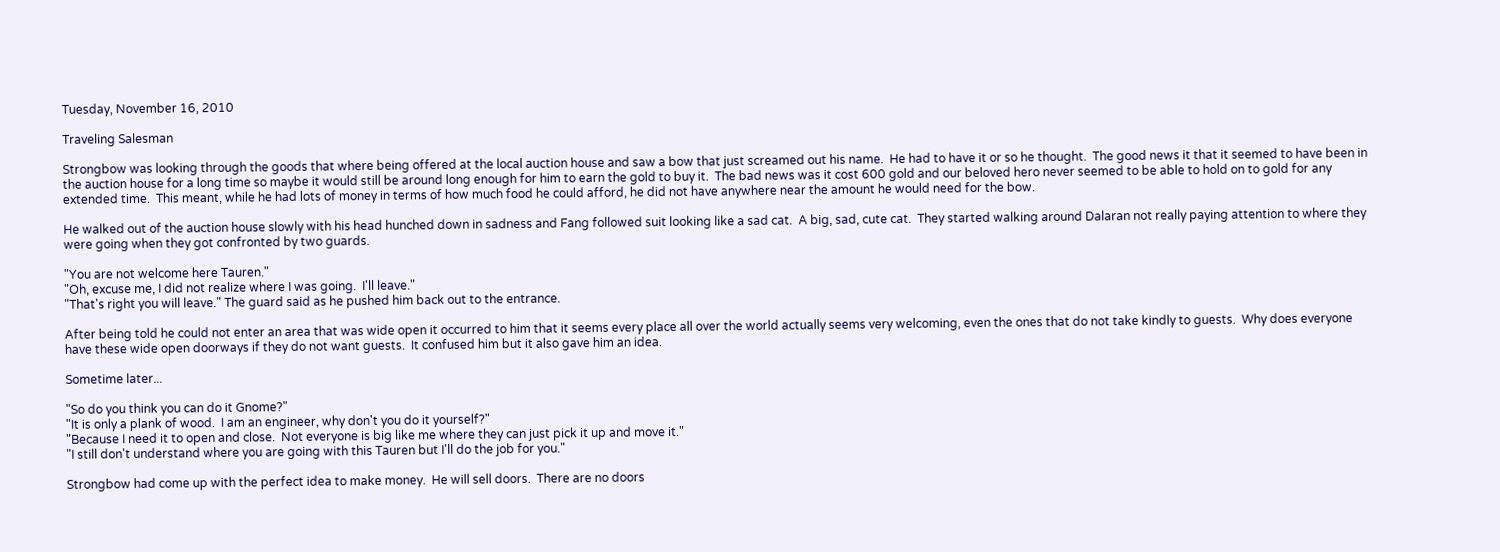Tuesday, November 16, 2010

Traveling Salesman

Strongbow was looking through the goods that where being offered at the local auction house and saw a bow that just screamed out his name.  He had to have it or so he thought.  The good news it that it seemed to have been in the auction house for a long time so maybe it would still be around long enough for him to earn the gold to buy it.  The bad news was it cost 600 gold and our beloved hero never seemed to be able to hold on to gold for any extended time.  This meant, while he had lots of money in terms of how much food he could afford, he did not have anywhere near the amount he would need for the bow.

He walked out of the auction house slowly with his head hunched down in sadness and Fang followed suit looking like a sad cat.  A big, sad, cute cat.  They started walking around Dalaran not really paying attention to where they were going when they got confronted by two guards.

"You are not welcome here Tauren."
"Oh, excuse me, I did not realize where I was going.  I'll leave."
"That's right you will leave." The guard said as he pushed him back out to the entrance.

After being told he could not enter an area that was wide open it occurred to him that it seems every place all over the world actually seems very welcoming, even the ones that do not take kindly to guests.  Why does everyone have these wide open doorways if they do not want guests.  It confused him but it also gave him an idea.

Sometime later...

"So do you think you can do it Gnome?"
"It is only a plank of wood.  I am an engineer, why don't you do it yourself?"
"Because I need it to open and close.  Not everyone is big like me where they can just pick it up and move it."
"I still don't understand where you are going with this Tauren but I'll do the job for you."

Strongbow had come up with the perfect idea to make money.  He will sell doors.  There are no doors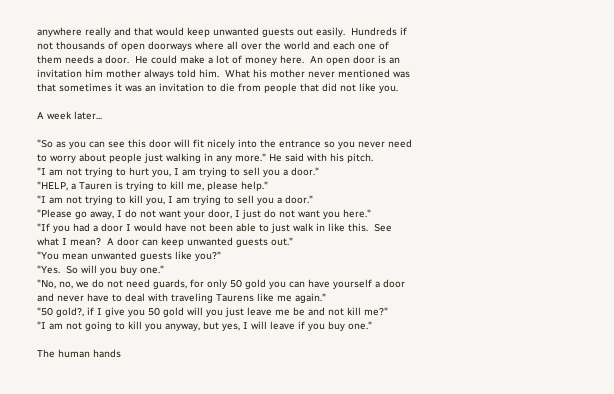anywhere really and that would keep unwanted guests out easily.  Hundreds if not thousands of open doorways where all over the world and each one of them needs a door.  He could make a lot of money here.  An open door is an invitation him mother always told him.  What his mother never mentioned was that sometimes it was an invitation to die from people that did not like you.

A week later...

"So as you can see this door will fit nicely into the entrance so you never need to worry about people just walking in any more." He said with his pitch.
"I am not trying to hurt you, I am trying to sell you a door."
"HELP, a Tauren is trying to kill me, please help."
"I am not trying to kill you, I am trying to sell you a door."
"Please go away, I do not want your door, I just do not want you here."
"If you had a door I would have not been able to just walk in like this.  See what I mean?  A door can keep unwanted guests out."
"You mean unwanted guests like you?"
"Yes.  So will you buy one."
"No, no, we do not need guards, for only 50 gold you can have yourself a door and never have to deal with traveling Taurens like me again."
"50 gold?, if I give you 50 gold will you just leave me be and not kill me?"
"I am not going to kill you anyway, but yes, I will leave if you buy one."

The human hands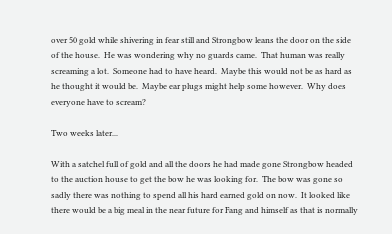over 50 gold while shivering in fear still and Strongbow leans the door on the side of the house.  He was wondering why no guards came.  That human was really screaming a lot.  Someone had to have heard.  Maybe this would not be as hard as he thought it would be.  Maybe ear plugs might help some however.  Why does everyone have to scream?

Two weeks later...

With a satchel full of gold and all the doors he had made gone Strongbow headed to the auction house to get the bow he was looking for.  The bow was gone so sadly there was nothing to spend all his hard earned gold on now.  It looked like there would be a big meal in the near future for Fang and himself as that is normally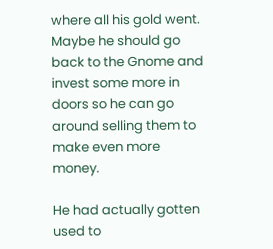where all his gold went.  Maybe he should go back to the Gnome and invest some more in doors so he can go around selling them to make even more money.

He had actually gotten used to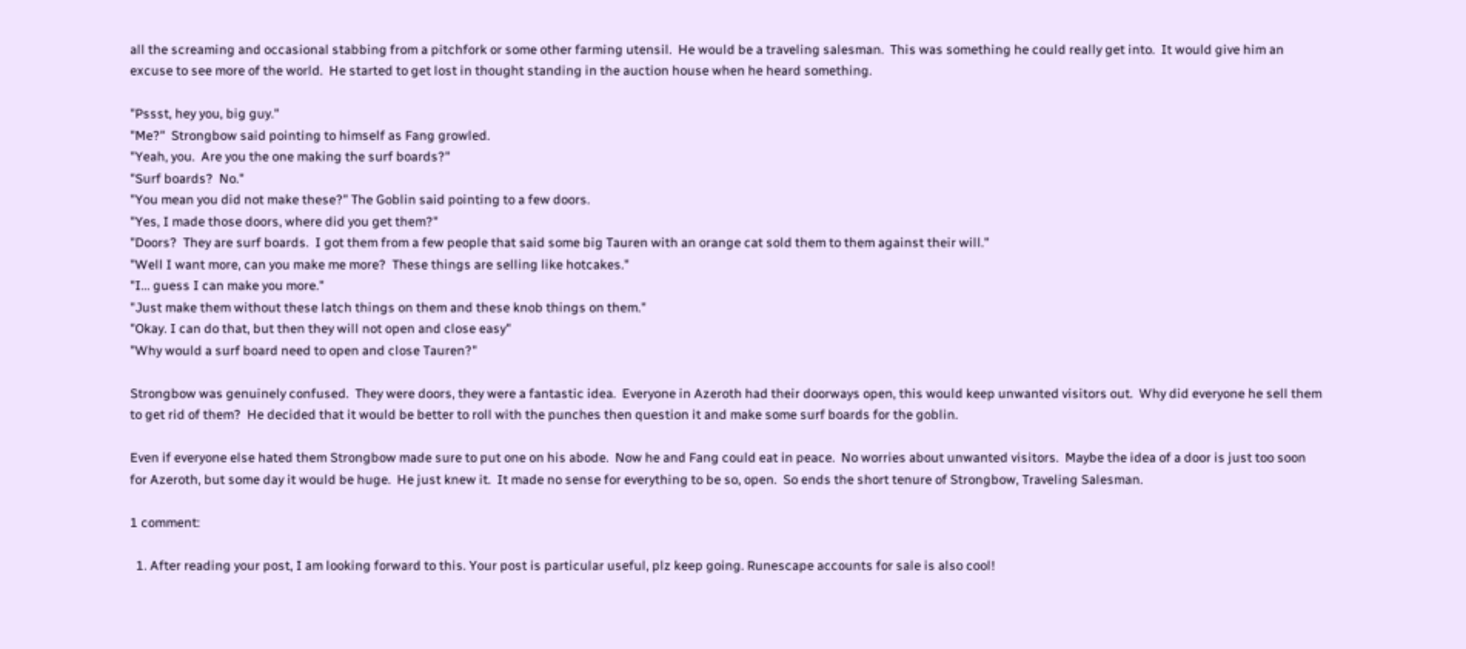all the screaming and occasional stabbing from a pitchfork or some other farming utensil.  He would be a traveling salesman.  This was something he could really get into.  It would give him an excuse to see more of the world.  He started to get lost in thought standing in the auction house when he heard something.

"Pssst, hey you, big guy."
"Me?"  Strongbow said pointing to himself as Fang growled.
"Yeah, you.  Are you the one making the surf boards?"
"Surf boards?  No."
"You mean you did not make these?" The Goblin said pointing to a few doors.
"Yes, I made those doors, where did you get them?"
"Doors?  They are surf boards.  I got them from a few people that said some big Tauren with an orange cat sold them to them against their will."
"Well I want more, can you make me more?  These things are selling like hotcakes."
"I... guess I can make you more."
"Just make them without these latch things on them and these knob things on them."
"Okay. I can do that, but then they will not open and close easy"
"Why would a surf board need to open and close Tauren?"

Strongbow was genuinely confused.  They were doors, they were a fantastic idea.  Everyone in Azeroth had their doorways open, this would keep unwanted visitors out.  Why did everyone he sell them to get rid of them?  He decided that it would be better to roll with the punches then question it and make some surf boards for the goblin.

Even if everyone else hated them Strongbow made sure to put one on his abode.  Now he and Fang could eat in peace.  No worries about unwanted visitors.  Maybe the idea of a door is just too soon for Azeroth, but some day it would be huge.  He just knew it.  It made no sense for everything to be so, open.  So ends the short tenure of Strongbow, Traveling Salesman.

1 comment:

  1. After reading your post, I am looking forward to this. Your post is particular useful, plz keep going. Runescape accounts for sale is also cool!